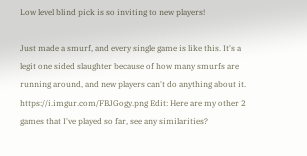Low level blind pick is so inviting to new players!

Just made a smurf, and every single game is like this. It's a legit one sided slaughter because of how many smurfs are running around, and new players can't do anything about it. https://i.imgur.com/FBJGogy.png Edit: Here are my other 2 games that I've played so far, see any similarities?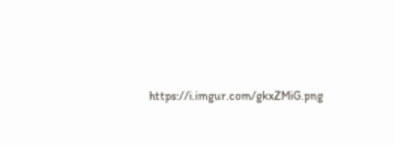https://i.imgur.com/gkxZMiG.png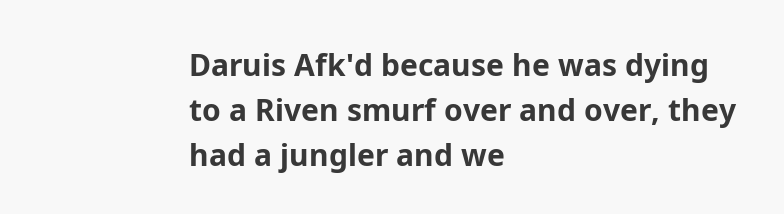Daruis Afk'd because he was dying to a Riven smurf over and over, they had a jungler and we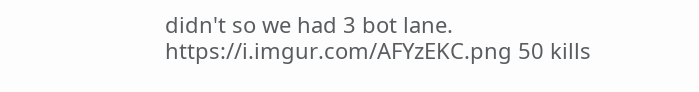didn't so we had 3 bot lane. https://i.imgur.com/AFYzEKC.png 50 kills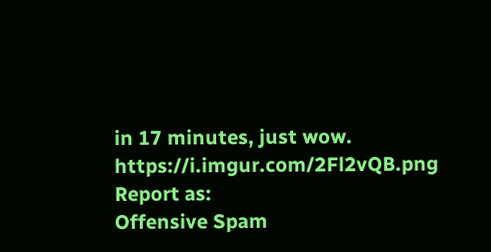in 17 minutes, just wow. https://i.imgur.com/2Fl2vQB.png
Report as:
Offensive Spam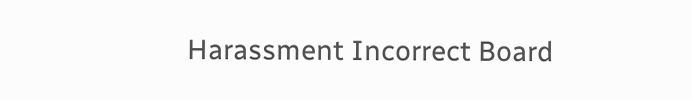Harassment Incorrect Board